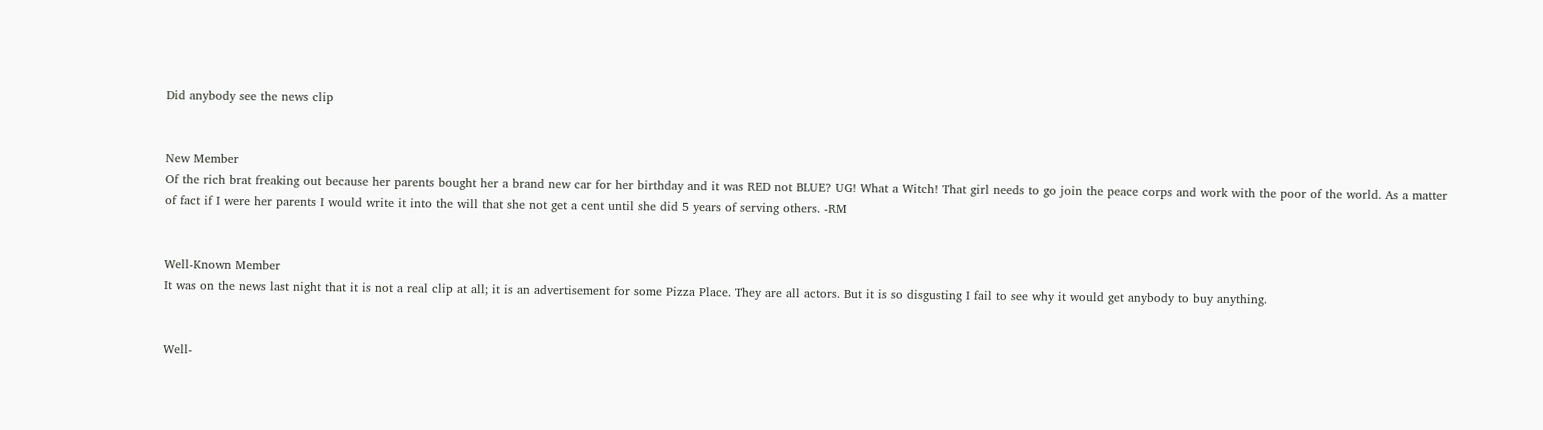Did anybody see the news clip


New Member
Of the rich brat freaking out because her parents bought her a brand new car for her birthday and it was RED not BLUE? UG! What a Witch! That girl needs to go join the peace corps and work with the poor of the world. As a matter of fact if I were her parents I would write it into the will that she not get a cent until she did 5 years of serving others. -RM


Well-Known Member
It was on the news last night that it is not a real clip at all; it is an advertisement for some Pizza Place. They are all actors. But it is so disgusting I fail to see why it would get anybody to buy anything.


Well-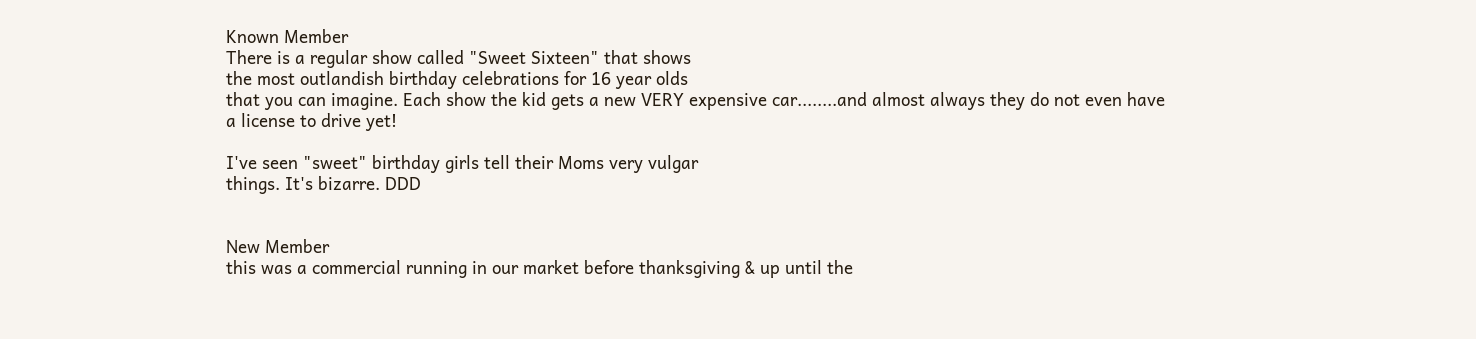Known Member
There is a regular show called "Sweet Sixteen" that shows
the most outlandish birthday celebrations for 16 year olds
that you can imagine. Each show the kid gets a new VERY expensive car........and almost always they do not even have
a license to drive yet!

I've seen "sweet" birthday girls tell their Moms very vulgar
things. It's bizarre. DDD


New Member
this was a commercial running in our market before thanksgiving & up until the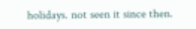holidays. not seen it since then.